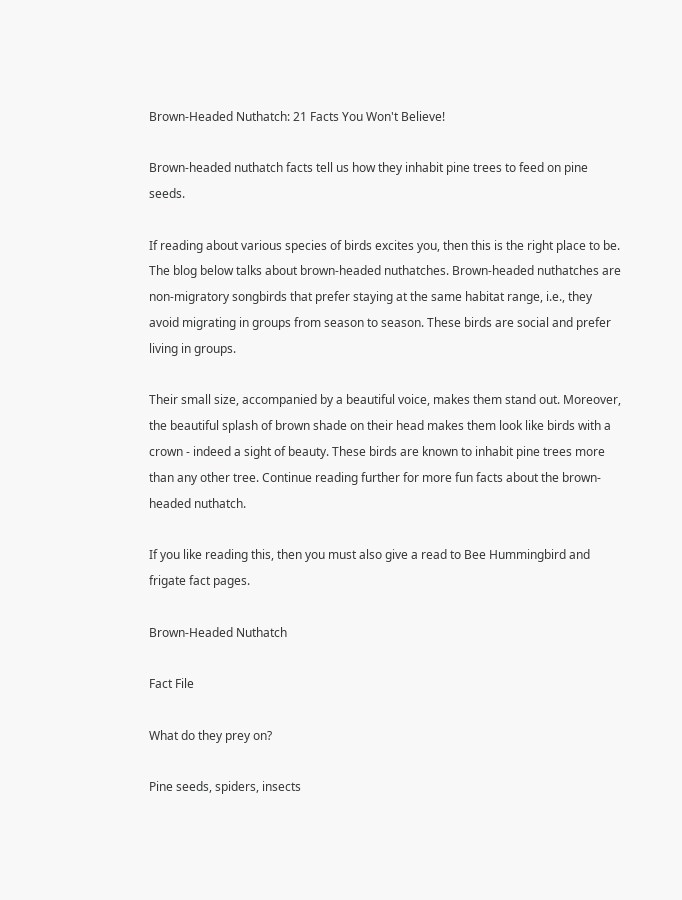Brown-Headed Nuthatch: 21 Facts You Won't Believe!

Brown-headed nuthatch facts tell us how they inhabit pine trees to feed on pine seeds.

If reading about various species of birds excites you, then this is the right place to be. The blog below talks about brown-headed nuthatches. Brown-headed nuthatches are non-migratory songbirds that prefer staying at the same habitat range, i.e., they avoid migrating in groups from season to season. These birds are social and prefer living in groups.

Their small size, accompanied by a beautiful voice, makes them stand out. Moreover, the beautiful splash of brown shade on their head makes them look like birds with a crown - indeed a sight of beauty. These birds are known to inhabit pine trees more than any other tree. Continue reading further for more fun facts about the brown-headed nuthatch.

If you like reading this, then you must also give a read to Bee Hummingbird and frigate fact pages.

Brown-Headed Nuthatch

Fact File

What do they prey on?

Pine seeds, spiders, insects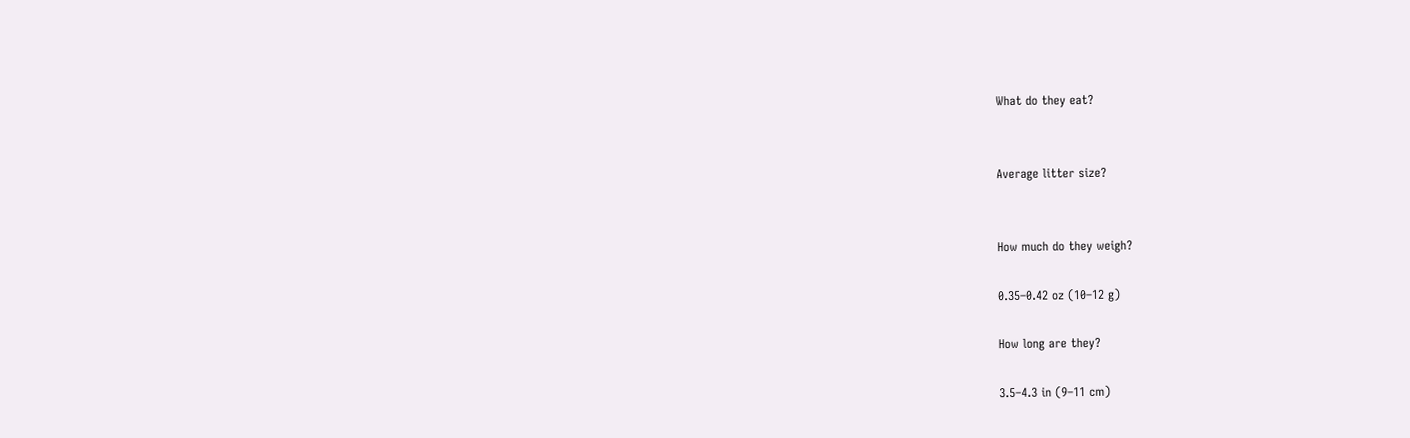What do they eat?


Average litter size?


How much do they weigh?

0.35–0.42 oz (10–12 g)

How long are they?

3.5–4.3 in (9–11 cm)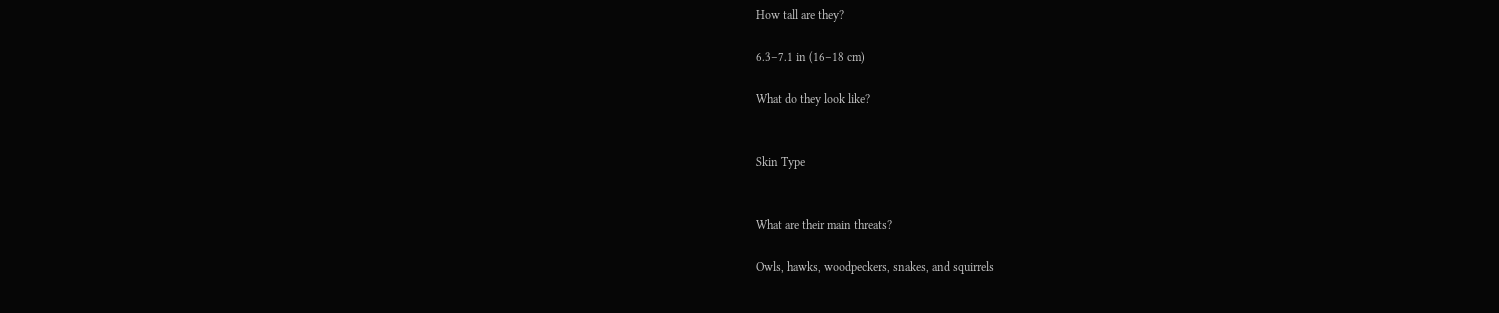How tall are they?

6.3–7.1 in (16–18 cm)

What do they look like?


Skin Type


What are their main threats?

Owls, hawks, woodpeckers, snakes, and squirrels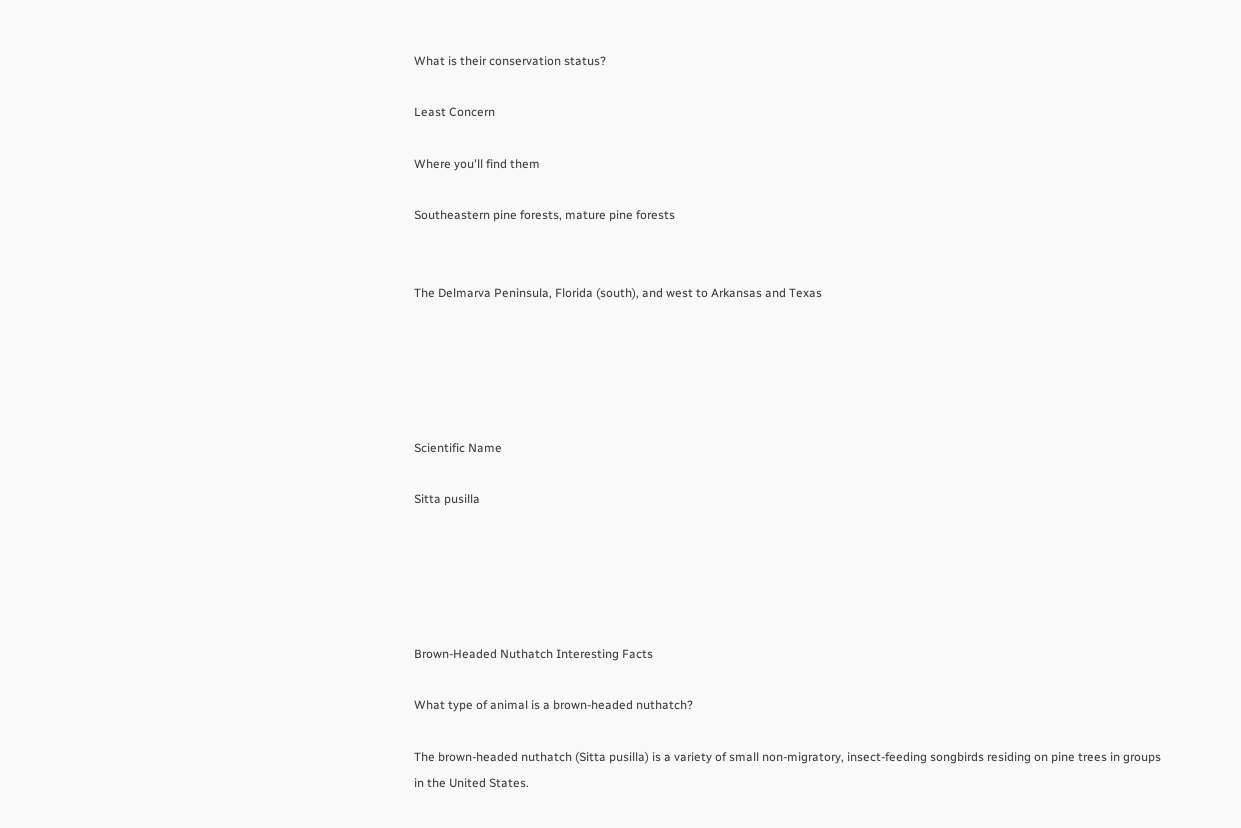What is their conservation status?

Least Concern

Where you'll find them

Southeastern pine forests, mature pine forests


The Delmarva Peninsula, Florida (south), and west to Arkansas and Texas





Scientific Name

Sitta pusilla





Brown-Headed Nuthatch Interesting Facts

What type of animal is a brown-headed nuthatch?

The brown-headed nuthatch (Sitta pusilla) is a variety of small non-migratory, insect-feeding songbirds residing on pine trees in groups in the United States.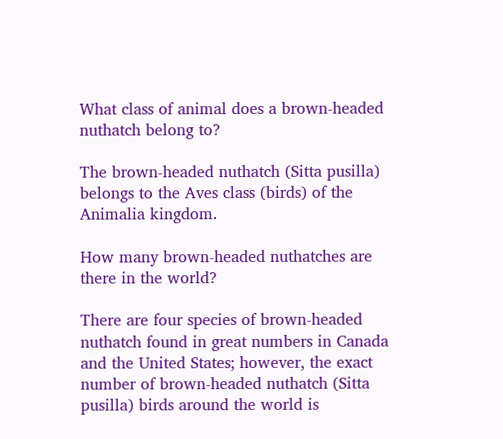What class of animal does a brown-headed nuthatch belong to?

The brown-headed nuthatch (Sitta pusilla) belongs to the Aves class (birds) of the Animalia kingdom.

How many brown-headed nuthatches are there in the world?

There are four species of brown-headed nuthatch found in great numbers in Canada and the United States; however, the exact number of brown-headed nuthatch (Sitta pusilla) birds around the world is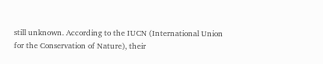still unknown. According to the IUCN (International Union for the Conservation of Nature), their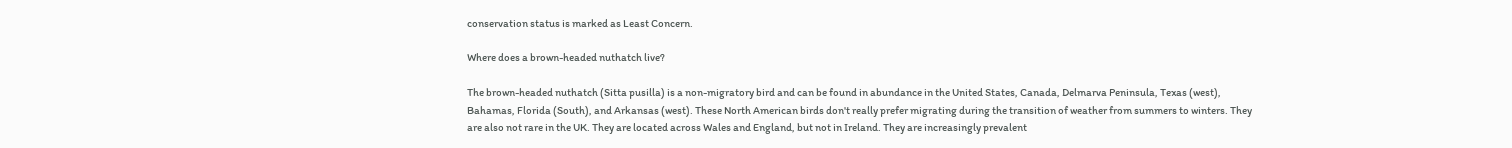conservation status is marked as Least Concern.

Where does a brown-headed nuthatch live?

The brown-headed nuthatch (Sitta pusilla) is a non-migratory bird and can be found in abundance in the United States, Canada, Delmarva Peninsula, Texas (west), Bahamas, Florida (South), and Arkansas (west). These North American birds don't really prefer migrating during the transition of weather from summers to winters. They are also not rare in the UK. They are located across Wales and England, but not in Ireland. They are increasingly prevalent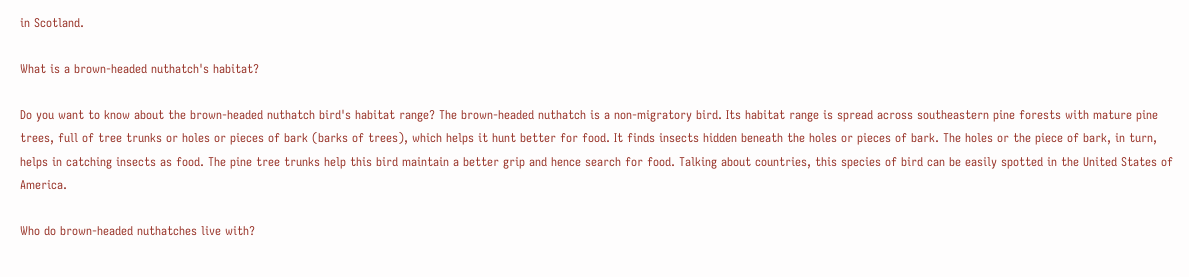in Scotland.

What is a brown-headed nuthatch's habitat?

Do you want to know about the brown-headed nuthatch bird's habitat range? The brown-headed nuthatch is a non-migratory bird. Its habitat range is spread across southeastern pine forests with mature pine trees, full of tree trunks or holes or pieces of bark (barks of trees), which helps it hunt better for food. It finds insects hidden beneath the holes or pieces of bark. The holes or the piece of bark, in turn, helps in catching insects as food. The pine tree trunks help this bird maintain a better grip and hence search for food. Talking about countries, this species of bird can be easily spotted in the United States of America.

Who do brown-headed nuthatches live with?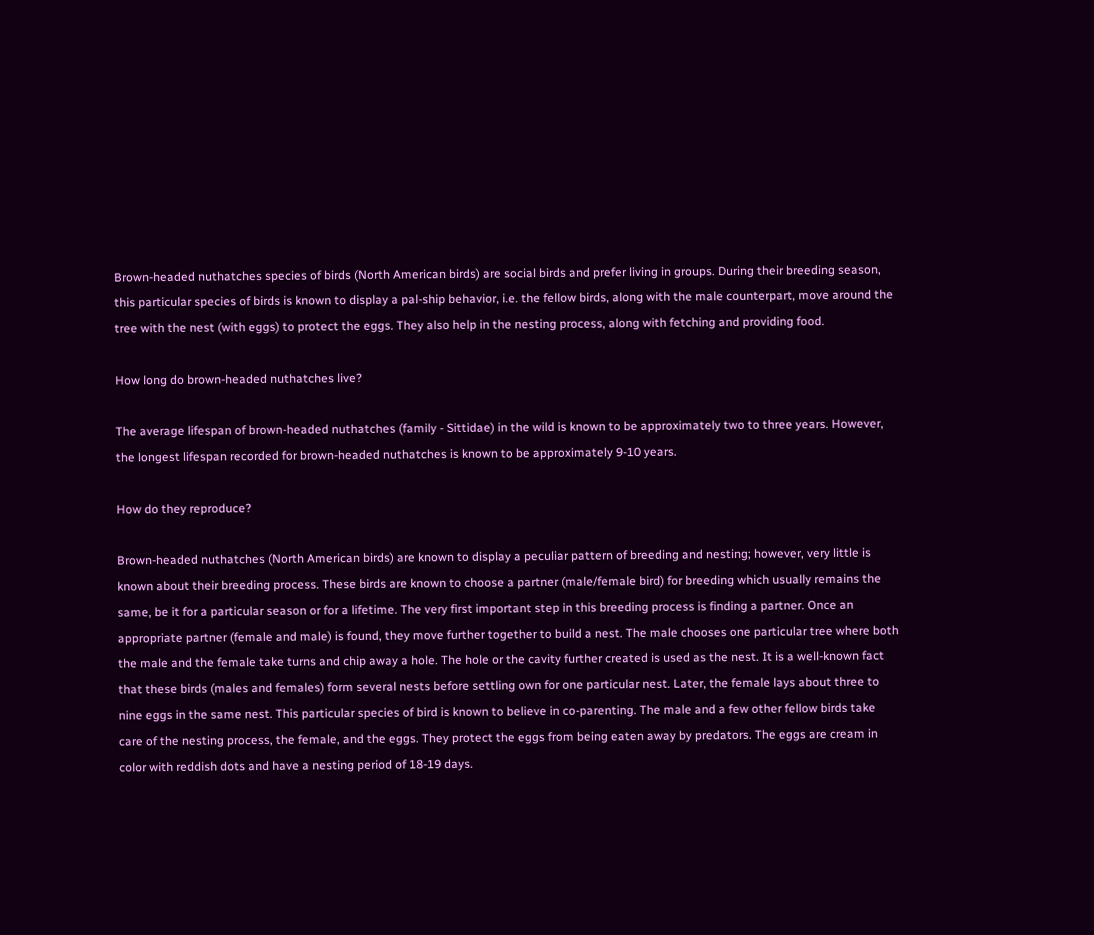Brown-headed nuthatches species of birds (North American birds) are social birds and prefer living in groups. During their breeding season, this particular species of birds is known to display a pal-ship behavior, i.e. the fellow birds, along with the male counterpart, move around the tree with the nest (with eggs) to protect the eggs. They also help in the nesting process, along with fetching and providing food.

How long do brown-headed nuthatches live?

The average lifespan of brown-headed nuthatches (family - Sittidae) in the wild is known to be approximately two to three years. However, the longest lifespan recorded for brown-headed nuthatches is known to be approximately 9-10 years.

How do they reproduce?

Brown-headed nuthatches (North American birds) are known to display a peculiar pattern of breeding and nesting; however, very little is known about their breeding process. These birds are known to choose a partner (male/female bird) for breeding which usually remains the same, be it for a particular season or for a lifetime. The very first important step in this breeding process is finding a partner. Once an appropriate partner (female and male) is found, they move further together to build a nest. The male chooses one particular tree where both the male and the female take turns and chip away a hole. The hole or the cavity further created is used as the nest. It is a well-known fact that these birds (males and females) form several nests before settling own for one particular nest. Later, the female lays about three to nine eggs in the same nest. This particular species of bird is known to believe in co-parenting. The male and a few other fellow birds take care of the nesting process, the female, and the eggs. They protect the eggs from being eaten away by predators. The eggs are cream in color with reddish dots and have a nesting period of 18-19 days.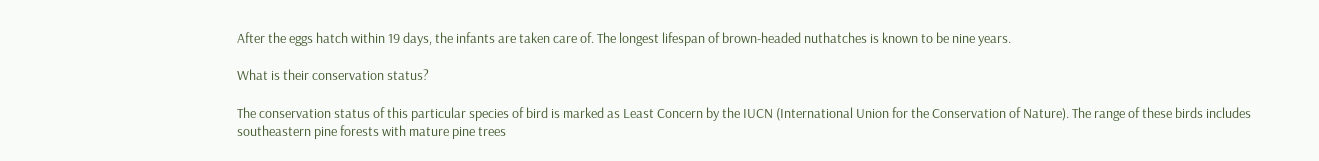After the eggs hatch within 19 days, the infants are taken care of. The longest lifespan of brown-headed nuthatches is known to be nine years.

What is their conservation status?

The conservation status of this particular species of bird is marked as Least Concern by the IUCN (International Union for the Conservation of Nature). The range of these birds includes southeastern pine forests with mature pine trees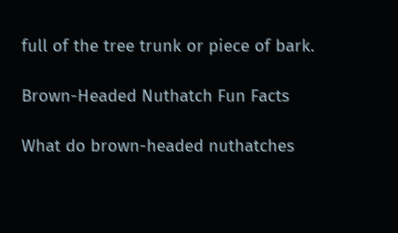full of the tree trunk or piece of bark.

Brown-Headed Nuthatch Fun Facts

What do brown-headed nuthatches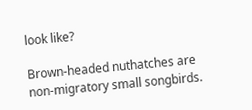look like?

Brown-headed nuthatches are non-migratory small songbirds.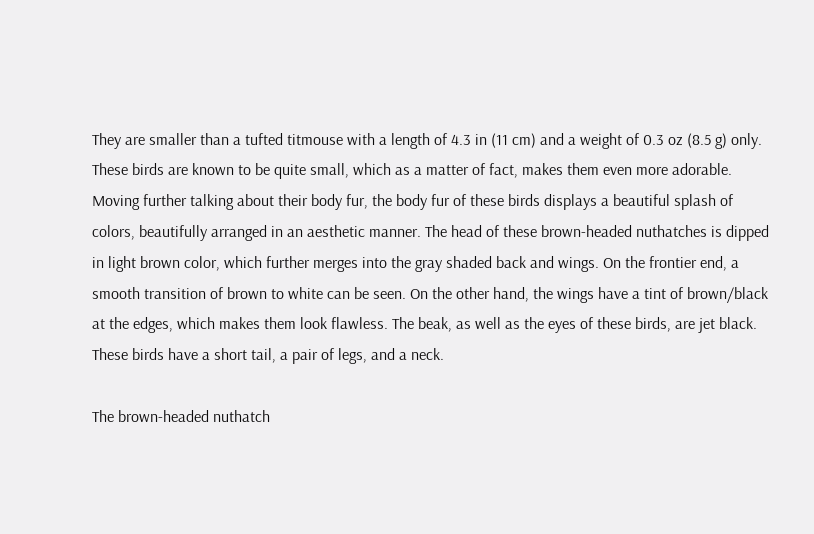They are smaller than a tufted titmouse with a length of 4.3 in (11 cm) and a weight of 0.3 oz (8.5 g) only. These birds are known to be quite small, which as a matter of fact, makes them even more adorable. Moving further talking about their body fur, the body fur of these birds displays a beautiful splash of colors, beautifully arranged in an aesthetic manner. The head of these brown-headed nuthatches is dipped in light brown color, which further merges into the gray shaded back and wings. On the frontier end, a smooth transition of brown to white can be seen. On the other hand, the wings have a tint of brown/black at the edges, which makes them look flawless. The beak, as well as the eyes of these birds, are jet black. These birds have a short tail, a pair of legs, and a neck.

The brown-headed nuthatch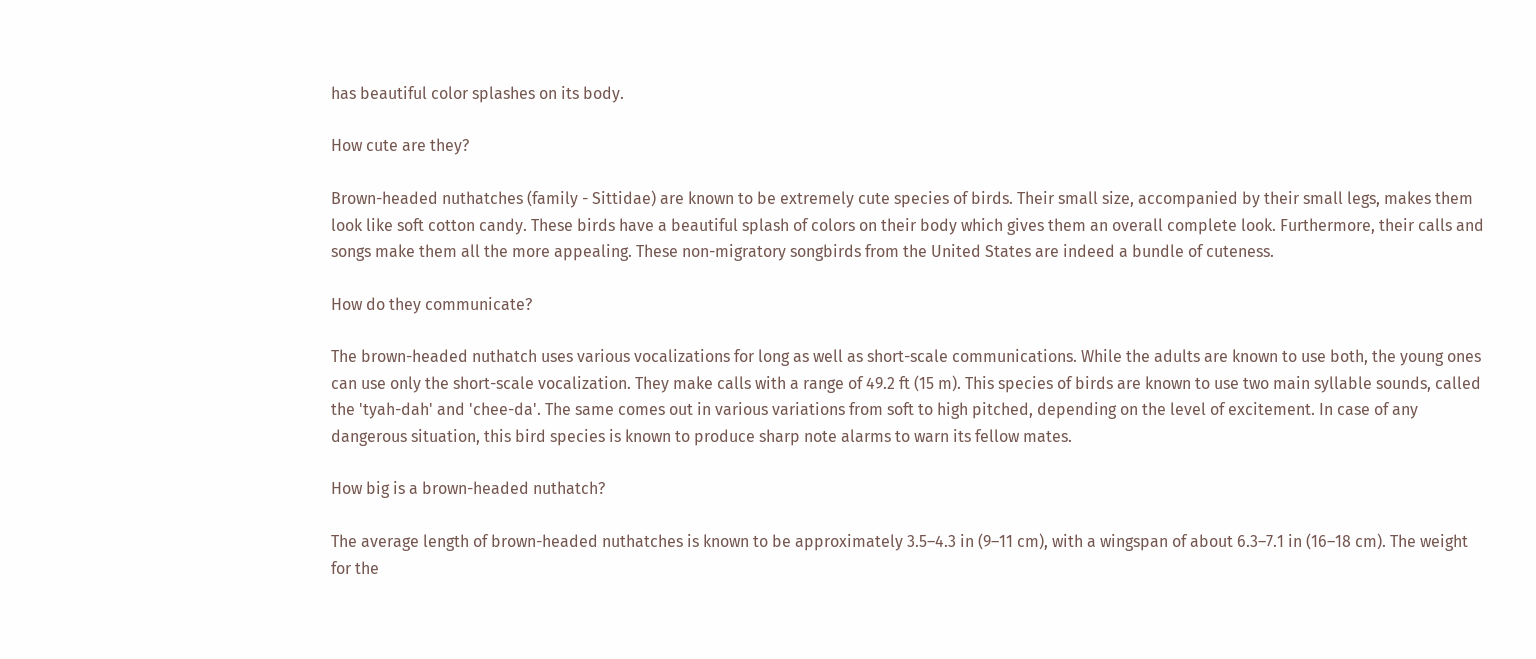has beautiful color splashes on its body.

How cute are they?

Brown-headed nuthatches (family - Sittidae) are known to be extremely cute species of birds. Their small size, accompanied by their small legs, makes them look like soft cotton candy. These birds have a beautiful splash of colors on their body which gives them an overall complete look. Furthermore, their calls and songs make them all the more appealing. These non-migratory songbirds from the United States are indeed a bundle of cuteness.

How do they communicate?

The brown-headed nuthatch uses various vocalizations for long as well as short-scale communications. While the adults are known to use both, the young ones can use only the short-scale vocalization. They make calls with a range of 49.2 ft (15 m). This species of birds are known to use two main syllable sounds, called the 'tyah-dah' and 'chee-da'. The same comes out in various variations from soft to high pitched, depending on the level of excitement. In case of any dangerous situation, this bird species is known to produce sharp note alarms to warn its fellow mates.

How big is a brown-headed nuthatch?

The average length of brown-headed nuthatches is known to be approximately 3.5–4.3 in (9–11 cm), with a wingspan of about 6.3–7.1 in (16–18 cm). The weight for the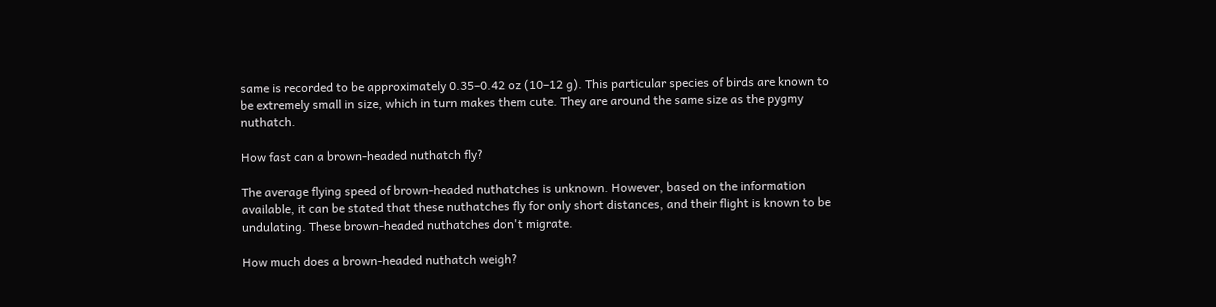same is recorded to be approximately 0.35–0.42 oz (10–12 g). This particular species of birds are known to be extremely small in size, which in turn makes them cute. They are around the same size as the pygmy nuthatch.

How fast can a brown-headed nuthatch fly?

The average flying speed of brown-headed nuthatches is unknown. However, based on the information available, it can be stated that these nuthatches fly for only short distances, and their flight is known to be undulating. These brown-headed nuthatches don't migrate.

How much does a brown-headed nuthatch weigh?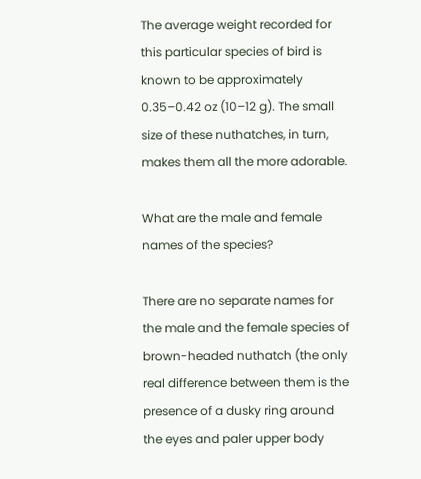The average weight recorded for this particular species of bird is known to be approximately 0.35–0.42 oz (10–12 g). The small size of these nuthatches, in turn, makes them all the more adorable.

What are the male and female names of the species?

There are no separate names for the male and the female species of brown-headed nuthatch (the only real difference between them is the presence of a dusky ring around the eyes and paler upper body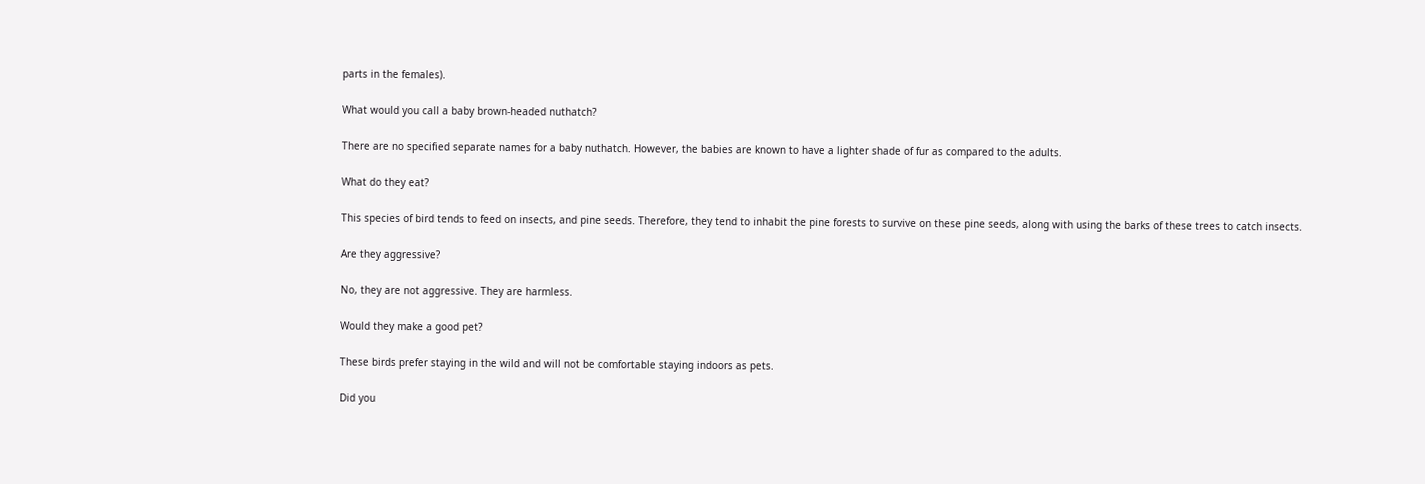parts in the females).

What would you call a baby brown-headed nuthatch?

There are no specified separate names for a baby nuthatch. However, the babies are known to have a lighter shade of fur as compared to the adults.

What do they eat?

This species of bird tends to feed on insects, and pine seeds. Therefore, they tend to inhabit the pine forests to survive on these pine seeds, along with using the barks of these trees to catch insects.

Are they aggressive?

No, they are not aggressive. They are harmless.

Would they make a good pet?

These birds prefer staying in the wild and will not be comfortable staying indoors as pets.

Did you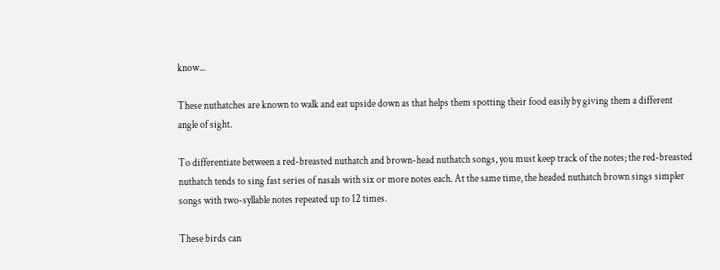know...

These nuthatches are known to walk and eat upside down as that helps them spotting their food easily by giving them a different angle of sight.

To differentiate between a red-breasted nuthatch and brown-head nuthatch songs, you must keep track of the notes; the red-breasted nuthatch tends to sing fast series of nasals with six or more notes each. At the same time, the headed nuthatch brown sings simpler songs with two-syllable notes repeated up to 12 times.

These birds can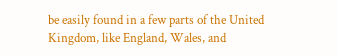be easily found in a few parts of the United Kingdom, like England, Wales, and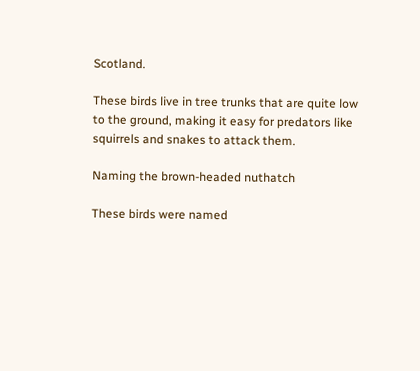Scotland.

These birds live in tree trunks that are quite low to the ground, making it easy for predators like squirrels and snakes to attack them.

Naming the brown-headed nuthatch

These birds were named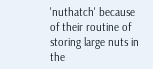'nuthatch' because of their routine of storing large nuts in the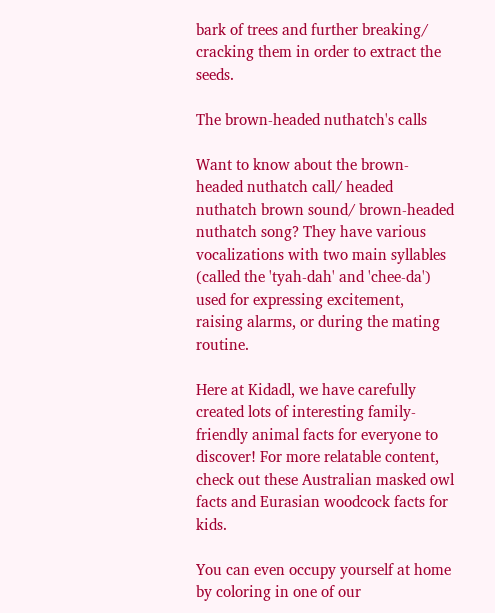bark of trees and further breaking/ cracking them in order to extract the seeds.

The brown-headed nuthatch's calls

Want to know about the brown-headed nuthatch call/ headed nuthatch brown sound/ brown-headed nuthatch song? They have various vocalizations with two main syllables (called the 'tyah-dah' and 'chee-da') used for expressing excitement, raising alarms, or during the mating routine.

Here at Kidadl, we have carefully created lots of interesting family-friendly animal facts for everyone to discover! For more relatable content, check out these Australian masked owl facts and Eurasian woodcock facts for kids.

You can even occupy yourself at home by coloring in one of our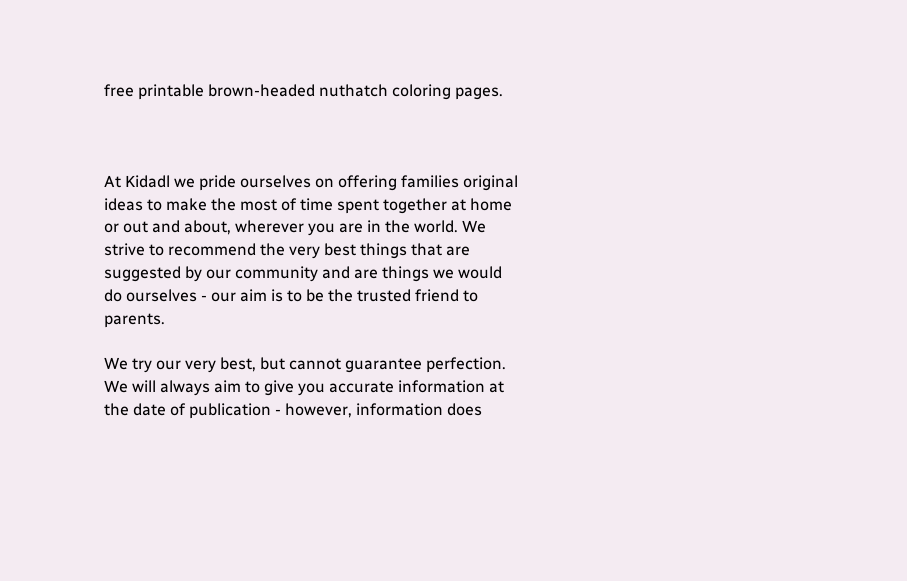free printable brown-headed nuthatch coloring pages.



At Kidadl we pride ourselves on offering families original ideas to make the most of time spent together at home or out and about, wherever you are in the world. We strive to recommend the very best things that are suggested by our community and are things we would do ourselves - our aim is to be the trusted friend to parents.

We try our very best, but cannot guarantee perfection. We will always aim to give you accurate information at the date of publication - however, information does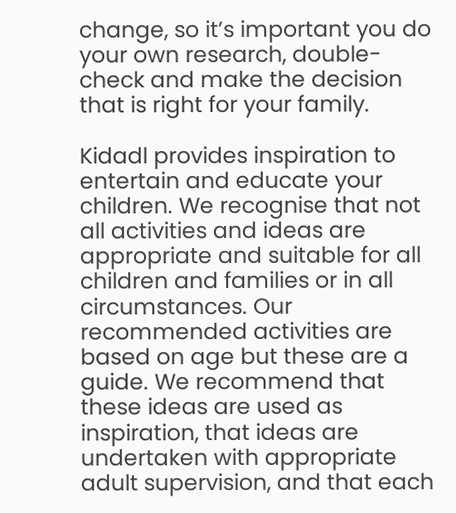change, so it’s important you do your own research, double-check and make the decision that is right for your family.

Kidadl provides inspiration to entertain and educate your children. We recognise that not all activities and ideas are appropriate and suitable for all children and families or in all circumstances. Our recommended activities are based on age but these are a guide. We recommend that these ideas are used as inspiration, that ideas are undertaken with appropriate adult supervision, and that each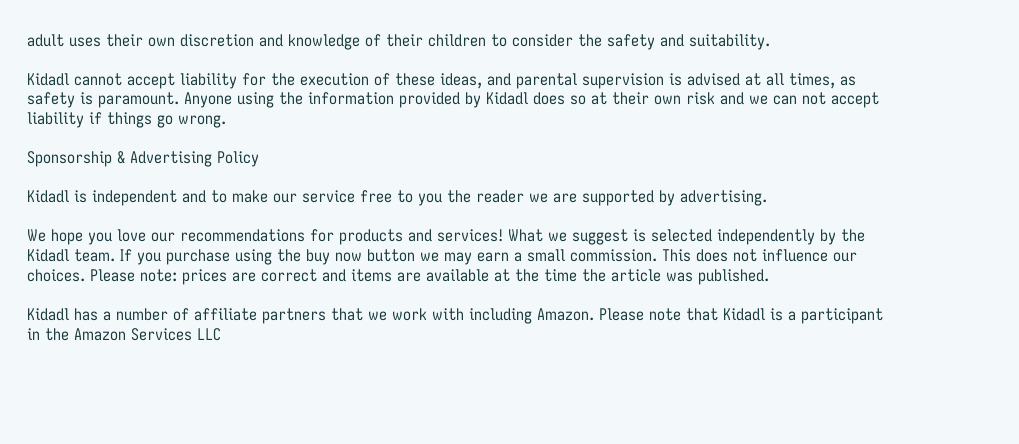adult uses their own discretion and knowledge of their children to consider the safety and suitability.

Kidadl cannot accept liability for the execution of these ideas, and parental supervision is advised at all times, as safety is paramount. Anyone using the information provided by Kidadl does so at their own risk and we can not accept liability if things go wrong.

Sponsorship & Advertising Policy

Kidadl is independent and to make our service free to you the reader we are supported by advertising.

We hope you love our recommendations for products and services! What we suggest is selected independently by the Kidadl team. If you purchase using the buy now button we may earn a small commission. This does not influence our choices. Please note: prices are correct and items are available at the time the article was published.

Kidadl has a number of affiliate partners that we work with including Amazon. Please note that Kidadl is a participant in the Amazon Services LLC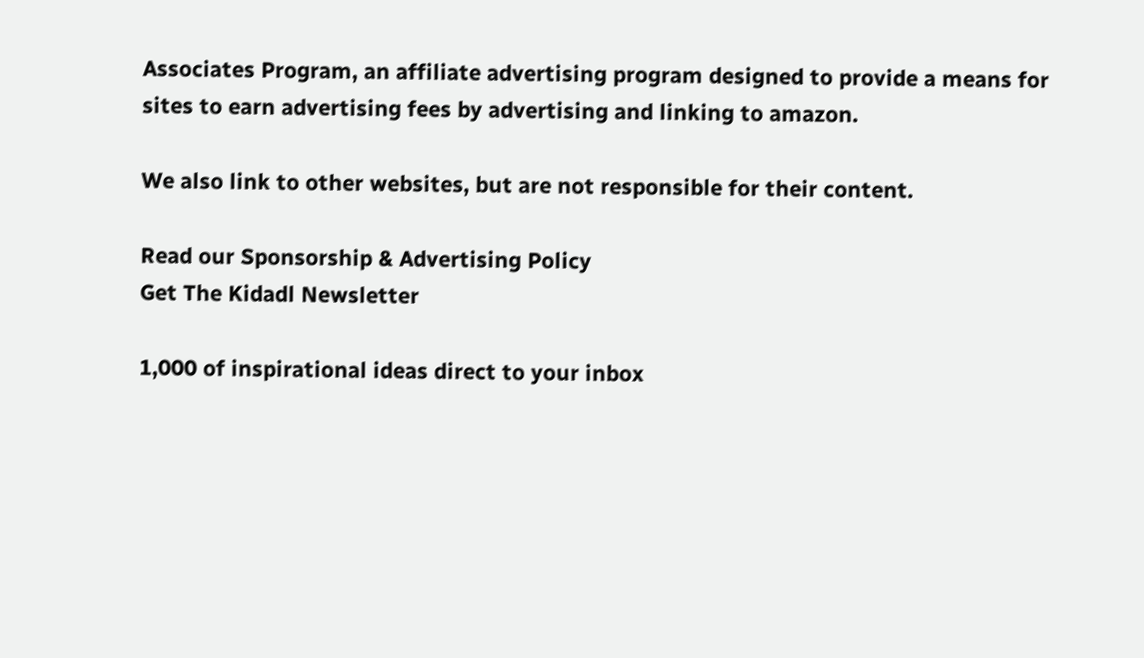Associates Program, an affiliate advertising program designed to provide a means for sites to earn advertising fees by advertising and linking to amazon.

We also link to other websites, but are not responsible for their content.

Read our Sponsorship & Advertising Policy
Get The Kidadl Newsletter

1,000 of inspirational ideas direct to your inbox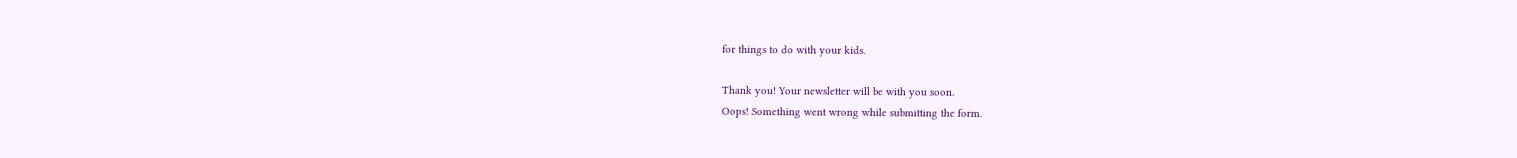for things to do with your kids.

Thank you! Your newsletter will be with you soon.
Oops! Something went wrong while submitting the form.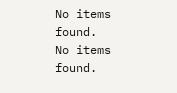No items found.
No items found.